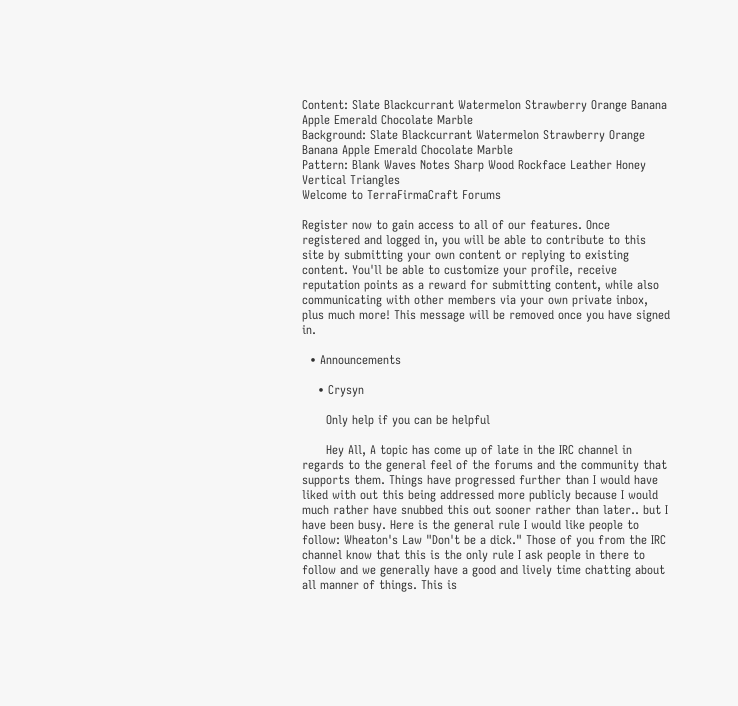Content: Slate Blackcurrant Watermelon Strawberry Orange Banana Apple Emerald Chocolate Marble
Background: Slate Blackcurrant Watermelon Strawberry Orange Banana Apple Emerald Chocolate Marble
Pattern: Blank Waves Notes Sharp Wood Rockface Leather Honey Vertical Triangles
Welcome to TerraFirmaCraft Forums

Register now to gain access to all of our features. Once registered and logged in, you will be able to contribute to this site by submitting your own content or replying to existing content. You'll be able to customize your profile, receive reputation points as a reward for submitting content, while also communicating with other members via your own private inbox, plus much more! This message will be removed once you have signed in.

  • Announcements

    • Crysyn

      Only help if you can be helpful

      Hey All, A topic has come up of late in the IRC channel in regards to the general feel of the forums and the community that supports them. Things have progressed further than I would have liked with out this being addressed more publicly because I would much rather have snubbed this out sooner rather than later.. but I have been busy. Here is the general rule I would like people to follow: Wheaton's Law "Don't be a dick." Those of you from the IRC channel know that this is the only rule I ask people in there to follow and we generally have a good and lively time chatting about all manner of things. This is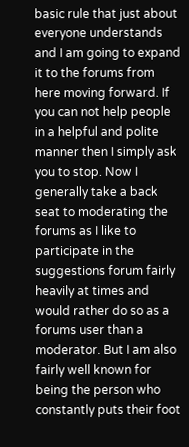basic rule that just about everyone understands and I am going to expand it to the forums from here moving forward. If you can not help people in a helpful and polite manner then I simply ask you to stop. Now I generally take a back seat to moderating the forums as I like to participate in the suggestions forum fairly heavily at times and would rather do so as a forums user than a moderator. But I am also fairly well known for being the person who constantly puts their foot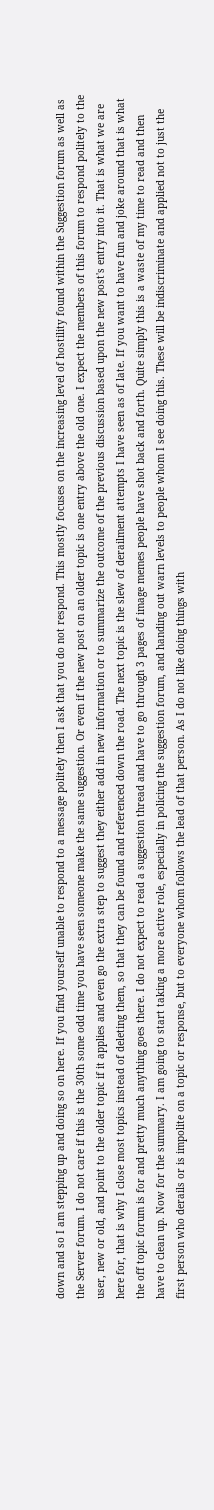down and so I am stepping up and doing so on here. If you find yourself unable to respond to a message politely then I ask that you do not respond. This mostly focuses on the increasing level of hostility found within the Suggestion forum as well as the Server forum. I do not care if this is the 30th some odd time you have seen someone make the same suggestion. Or even if the new post on an older topic is one entry above the old one. I expect the members of this forum to respond politely to the user, new or old, and point to the older topic if it applies and even go the extra step to suggest they either add in new information or to summarize the outcome of the previous discussion based upon the new post's entry into it. That is what we are here for, that is why I close most topics instead of deleting them, so that they can be found and referenced down the road. The next topic is the slew of derailment attempts I have seen as of late. If you want to have fun and joke around that is what the off topic forum is for and pretty much anything goes there. I do not expect to read a suggestion thread and have to go through 3 pages of image memes people have shot back and forth. Quite simply this is a waste of my time to read and then have to clean up. Now for the summary. I am going to start taking a more active role, especially in policing the suggestion forum, and handing out warn levels to people whom I see doing this. These will be indiscriminate and applied not to just the first person who derails or is impolite on a topic or response, but to everyone whom follows the lead of that person. As I do not like doing things with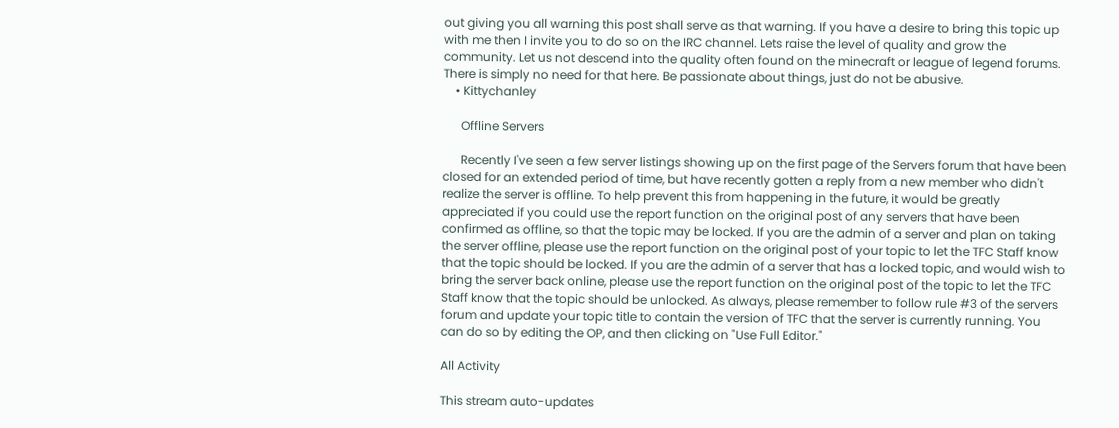out giving you all warning this post shall serve as that warning. If you have a desire to bring this topic up with me then I invite you to do so on the IRC channel. Lets raise the level of quality and grow the community. Let us not descend into the quality often found on the minecraft or league of legend forums. There is simply no need for that here. Be passionate about things, just do not be abusive.
    • Kittychanley

      Offline Servers

      Recently I've seen a few server listings showing up on the first page of the Servers forum that have been closed for an extended period of time, but have recently gotten a reply from a new member who didn't realize the server is offline. To help prevent this from happening in the future, it would be greatly appreciated if you could use the report function on the original post of any servers that have been confirmed as offline, so that the topic may be locked. If you are the admin of a server and plan on taking the server offline, please use the report function on the original post of your topic to let the TFC Staff know that the topic should be locked. If you are the admin of a server that has a locked topic, and would wish to bring the server back online, please use the report function on the original post of the topic to let the TFC Staff know that the topic should be unlocked. As always, please remember to follow rule #3 of the servers forum and update your topic title to contain the version of TFC that the server is currently running. You can do so by editing the OP, and then clicking on "Use Full Editor."

All Activity

This stream auto-updates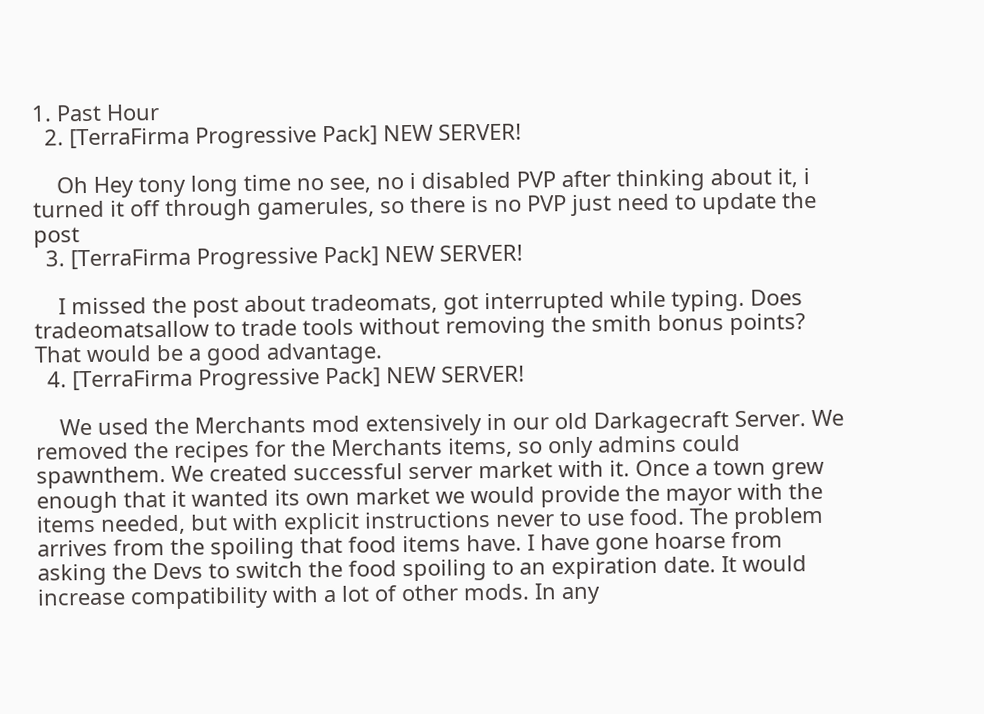1. Past Hour
  2. [TerraFirma Progressive Pack] NEW SERVER!

    Oh Hey tony long time no see, no i disabled PVP after thinking about it, i turned it off through gamerules, so there is no PVP just need to update the post
  3. [TerraFirma Progressive Pack] NEW SERVER!

    I missed the post about tradeomats, got interrupted while typing. Does tradeomatsallow to trade tools without removing the smith bonus points? That would be a good advantage.
  4. [TerraFirma Progressive Pack] NEW SERVER!

    We used the Merchants mod extensively in our old Darkagecraft Server. We removed the recipes for the Merchants items, so only admins could spawnthem. We created successful server market with it. Once a town grew enough that it wanted its own market we would provide the mayor with the items needed, but with explicit instructions never to use food. The problem arrives from the spoiling that food items have. I have gone hoarse from asking the Devs to switch the food spoiling to an expiration date. It would increase compatibility with a lot of other mods. In any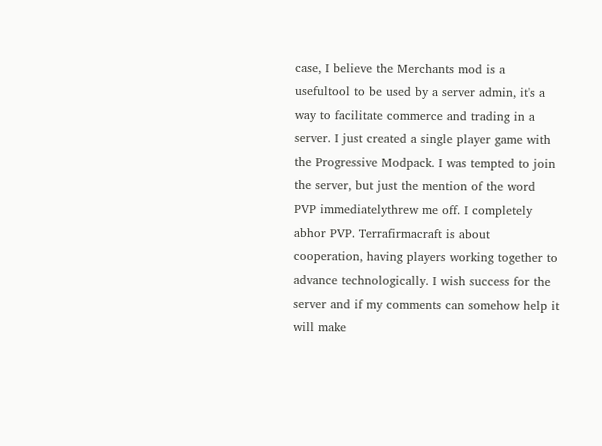case, I believe the Merchants mod is a usefultool to be used by a server admin, it's a way to facilitate commerce and trading in a server. I just created a single player game with the Progressive Modpack. I was tempted to join the server, but just the mention of the word PVP immediatelythrew me off. I completely abhor PVP. Terrafirmacraft is about cooperation, having players working together to advance technologically. I wish success for the server and if my comments can somehow help it will make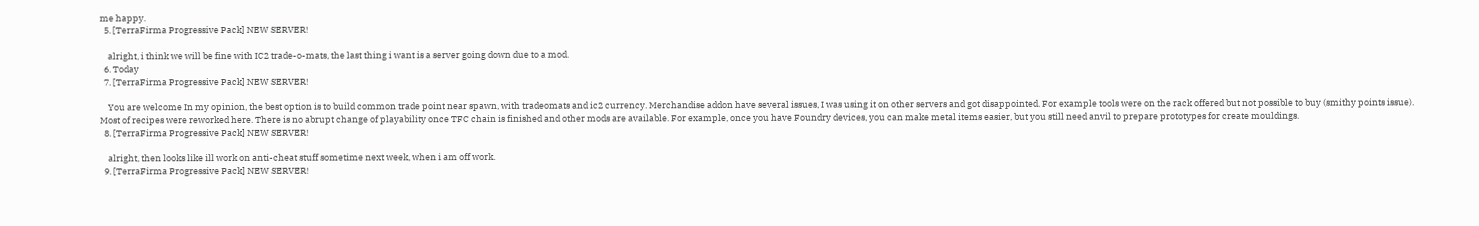me happy.
  5. [TerraFirma Progressive Pack] NEW SERVER!

    alright, i think we will be fine with IC2 trade-o-mats, the last thing i want is a server going down due to a mod.
  6. Today
  7. [TerraFirma Progressive Pack] NEW SERVER!

    You are welcome In my opinion, the best option is to build common trade point near spawn, with tradeomats and ic2 currency. Merchandise addon have several issues, I was using it on other servers and got disappointed. For example tools were on the rack offered but not possible to buy (smithy points issue). Most of recipes were reworked here. There is no abrupt change of playability once TFC chain is finished and other mods are available. For example, once you have Foundry devices, you can make metal items easier, but you still need anvil to prepare prototypes for create mouldings.
  8. [TerraFirma Progressive Pack] NEW SERVER!

    alright, then looks like ill work on anti-cheat stuff sometime next week, when i am off work.
  9. [TerraFirma Progressive Pack] NEW SERVER!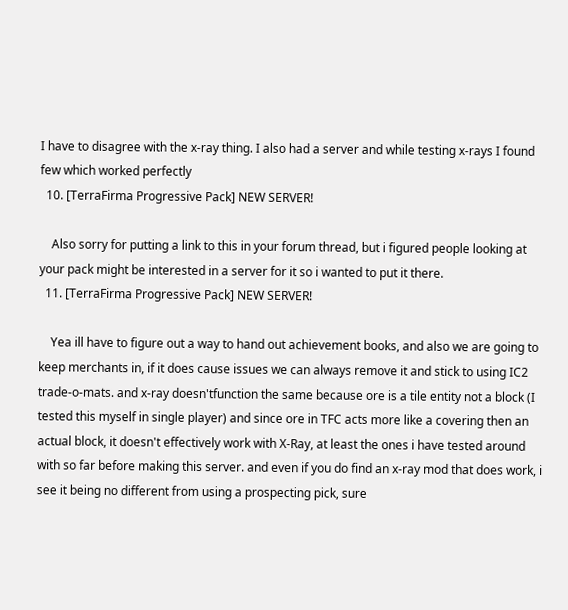I have to disagree with the x-ray thing. I also had a server and while testing x-rays I found few which worked perfectly
  10. [TerraFirma Progressive Pack] NEW SERVER!

    Also sorry for putting a link to this in your forum thread, but i figured people looking at your pack might be interested in a server for it so i wanted to put it there.
  11. [TerraFirma Progressive Pack] NEW SERVER!

    Yea ill have to figure out a way to hand out achievement books, and also we are going to keep merchants in, if it does cause issues we can always remove it and stick to using IC2 trade-o-mats. and x-ray doesn'tfunction the same because ore is a tile entity not a block (I tested this myself in single player) and since ore in TFC acts more like a covering then an actual block, it doesn't effectively work with X-Ray, at least the ones i have tested around with so far before making this server. and even if you do find an x-ray mod that does work, i see it being no different from using a prospecting pick, sure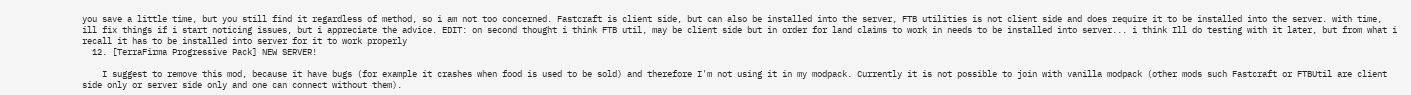you save a little time, but you still find it regardless of method, so i am not too concerned. Fastcraft is client side, but can also be installed into the server, FTB utilities is not client side and does require it to be installed into the server. with time, ill fix things if i start noticing issues, but i appreciate the advice. EDIT: on second thought i think FTB util, may be client side but in order for land claims to work in needs to be installed into server... i think Ill do testing with it later, but from what i recall it has to be installed into server for it to work properly
  12. [TerraFirma Progressive Pack] NEW SERVER!

    I suggest to remove this mod, because it have bugs (for example it crashes when food is used to be sold) and therefore I'm not using it in my modpack. Currently it is not possible to join with vanilla modpack (other mods such Fastcraft or FTBUtil are client side only or server side only and one can connect without them).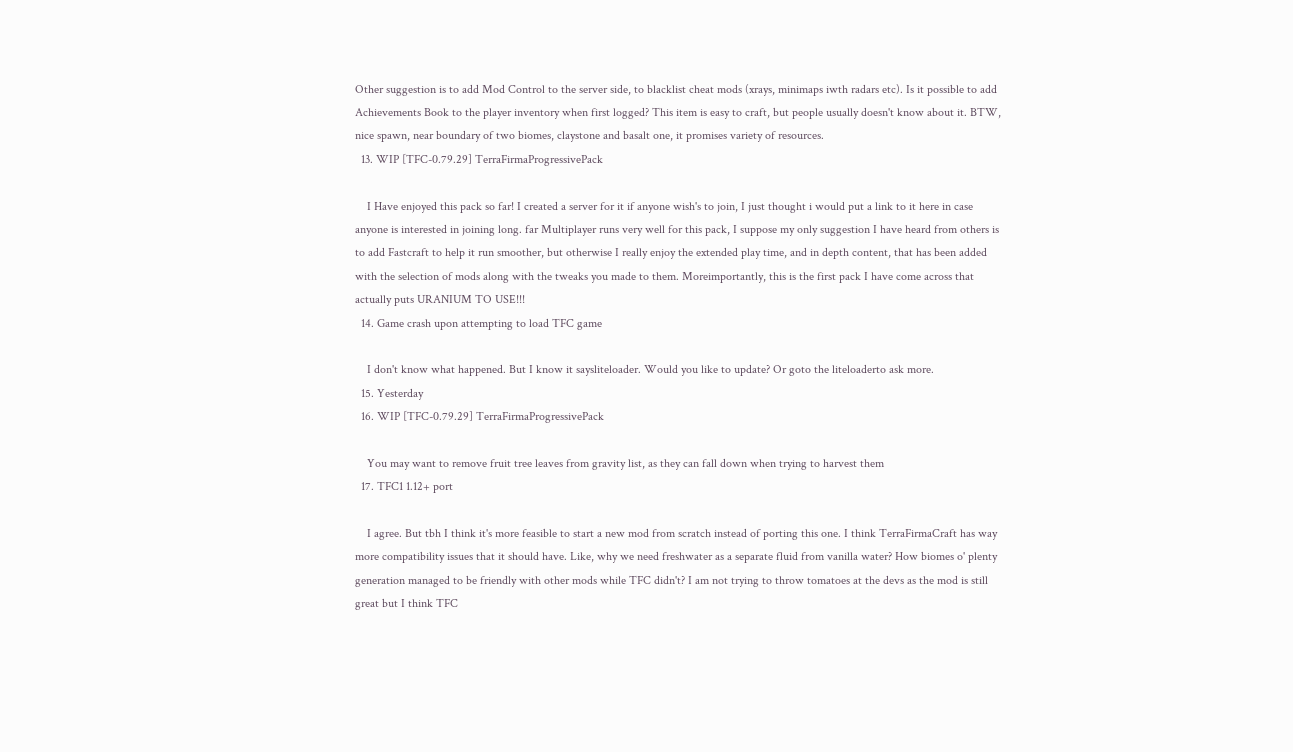Other suggestion is to add Mod Control to the server side, to blacklist cheat mods (xrays, minimaps iwth radars etc). Is it possible to add Achievements Book to the player inventory when first logged? This item is easy to craft, but people usually doesn't know about it. BTW, nice spawn, near boundary of two biomes, claystone and basalt one, it promises variety of resources.
  13. WIP [TFC-0.79.29] TerraFirmaProgressivePack

    I Have enjoyed this pack so far! I created a server for it if anyone wish's to join, I just thought i would put a link to it here in case anyone is interested in joining long. far Multiplayer runs very well for this pack, I suppose my only suggestion I have heard from others is to add Fastcraft to help it run smoother, but otherwise I really enjoy the extended play time, and in depth content, that has been added with the selection of mods along with the tweaks you made to them. Moreimportantly, this is the first pack I have come across that actually puts URANIUM TO USE!!!
  14. Game crash upon attempting to load TFC game

    I don't know what happened. But I know it saysliteloader. Would you like to update? Or goto the liteloaderto ask more.
  15. Yesterday
  16. WIP [TFC-0.79.29] TerraFirmaProgressivePack

    You may want to remove fruit tree leaves from gravity list, as they can fall down when trying to harvest them
  17. TFC1 1.12+ port

    I agree. But tbh I think it's more feasible to start a new mod from scratch instead of porting this one. I think TerraFirmaCraft has way more compatibility issues that it should have. Like, why we need freshwater as a separate fluid from vanilla water? How biomes o' plenty generation managed to be friendly with other mods while TFC didn't? I am not trying to throw tomatoes at the devs as the mod is still great but I think TFC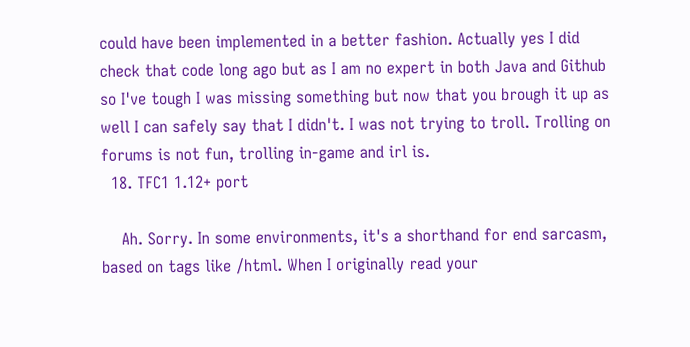could have been implemented in a better fashion. Actually yes I did check that code long ago but as I am no expert in both Java and Github so I've tough I was missing something but now that you brough it up as well I can safely say that I didn't. I was not trying to troll. Trolling on forums is not fun, trolling in-game and irl is.
  18. TFC1 1.12+ port

    Ah. Sorry. In some environments, it's a shorthand for end sarcasm, based on tags like /html. When I originally read your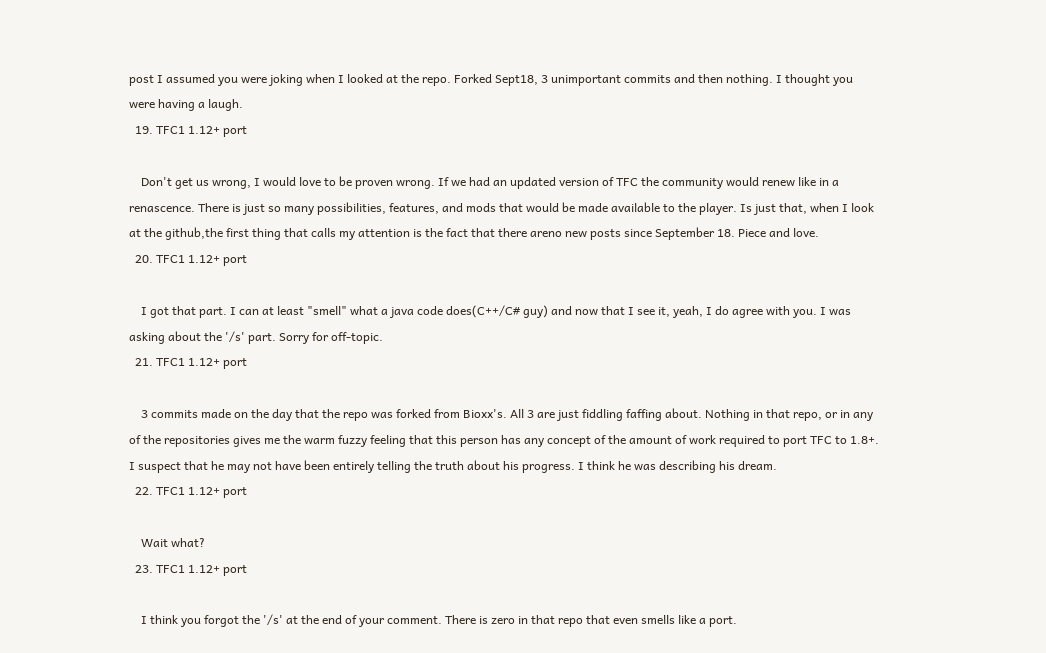post I assumed you were joking when I looked at the repo. Forked Sept18, 3 unimportant commits and then nothing. I thought you were having a laugh.
  19. TFC1 1.12+ port

    Don't get us wrong, I would love to be proven wrong. If we had an updated version of TFC the community would renew like in a renascence. There is just so many possibilities, features, and mods that would be made available to the player. Is just that, when I look at the github,the first thing that calls my attention is the fact that there areno new posts since September 18. Piece and love.
  20. TFC1 1.12+ port

    I got that part. I can at least "smell" what a java code does(C++/C# guy) and now that I see it, yeah, I do agree with you. I was asking about the '/s' part. Sorry for off-topic.
  21. TFC1 1.12+ port

    3 commits made on the day that the repo was forked from Bioxx's. All 3 are just fiddling faffing about. Nothing in that repo, or in any of the repositories gives me the warm fuzzy feeling that this person has any concept of the amount of work required to port TFC to 1.8+. I suspect that he may not have been entirely telling the truth about his progress. I think he was describing his dream.
  22. TFC1 1.12+ port

    Wait what?
  23. TFC1 1.12+ port

    I think you forgot the '/s' at the end of your comment. There is zero in that repo that even smells like a port.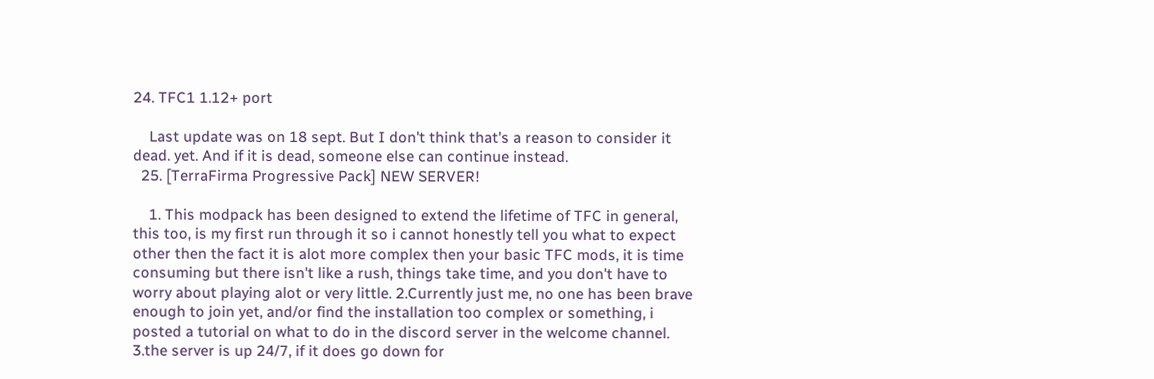24. TFC1 1.12+ port

    Last update was on 18 sept. But I don't think that's a reason to consider it dead. yet. And if it is dead, someone else can continue instead.
  25. [TerraFirma Progressive Pack] NEW SERVER!

    1. This modpack has been designed to extend the lifetime of TFC in general, this too, is my first run through it so i cannot honestly tell you what to expect other then the fact it is alot more complex then your basic TFC mods, it is time consuming but there isn't like a rush, things take time, and you don't have to worry about playing alot or very little. 2.Currently just me, no one has been brave enough to join yet, and/or find the installation too complex or something, i posted a tutorial on what to do in the discord server in the welcome channel. 3.the server is up 24/7, if it does go down for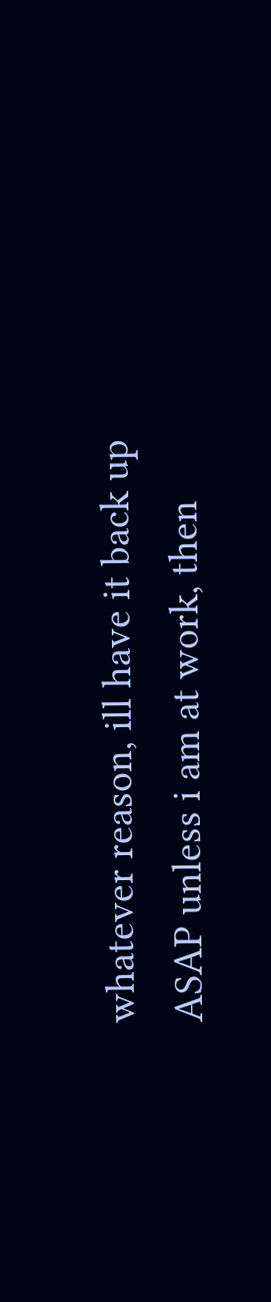whatever reason, ill have it back up ASAP unless i am at work, then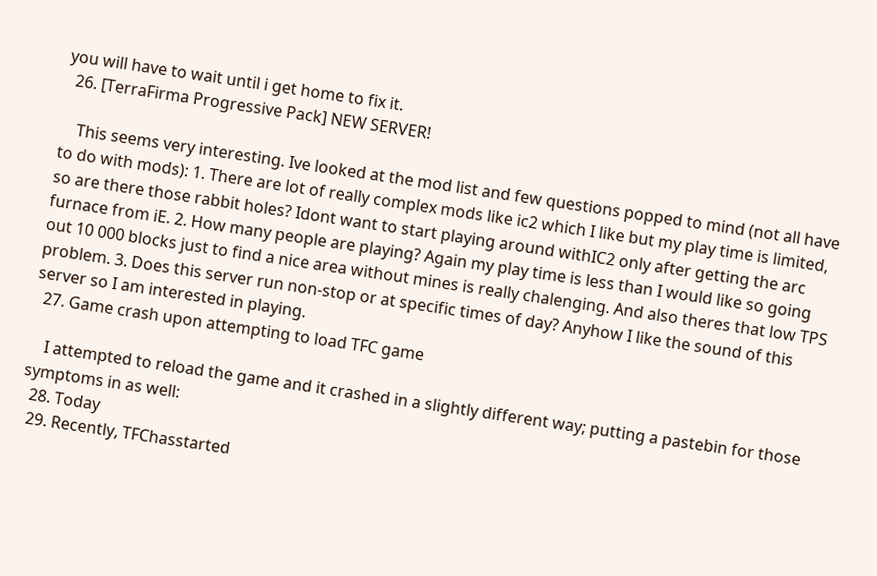you will have to wait until i get home to fix it.
  26. [TerraFirma Progressive Pack] NEW SERVER!

    This seems very interesting. Ive looked at the mod list and few questions popped to mind (not all have to do with mods): 1. There are lot of really complex mods like ic2 which I like but my play time is limited, so are there those rabbit holes? Idont want to start playing around withIC2 only after getting the arc furnace from iE. 2. How many people are playing? Again my play time is less than I would like so going out 10 000 blocks just to find a nice area without mines is really chalenging. And also theres that low TPS problem. 3. Does this server run non-stop or at specific times of day? Anyhow I like the sound of this server so I am interested in playing.
  27. Game crash upon attempting to load TFC game

    I attempted to reload the game and it crashed in a slightly different way; putting a pastebin for those symptoms in as well:
  28. Today
  29. Recently, TFChasstarted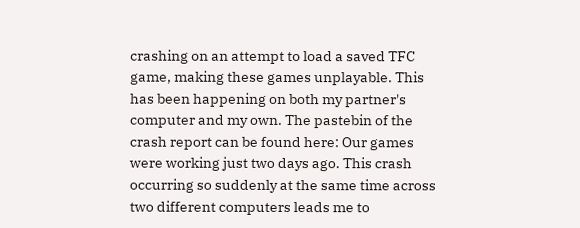crashing on an attempt to load a saved TFC game, making these games unplayable. This has been happening on both my partner's computer and my own. The pastebin of the crash report can be found here: Our games were working just two days ago. This crash occurring so suddenly at the same time across two different computers leads me to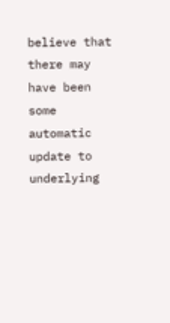believe that there may have been some automatic update to underlying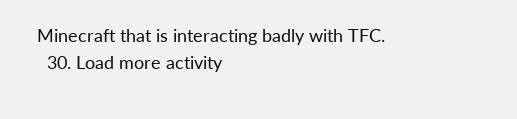Minecraft that is interacting badly with TFC.
  30. Load more activity